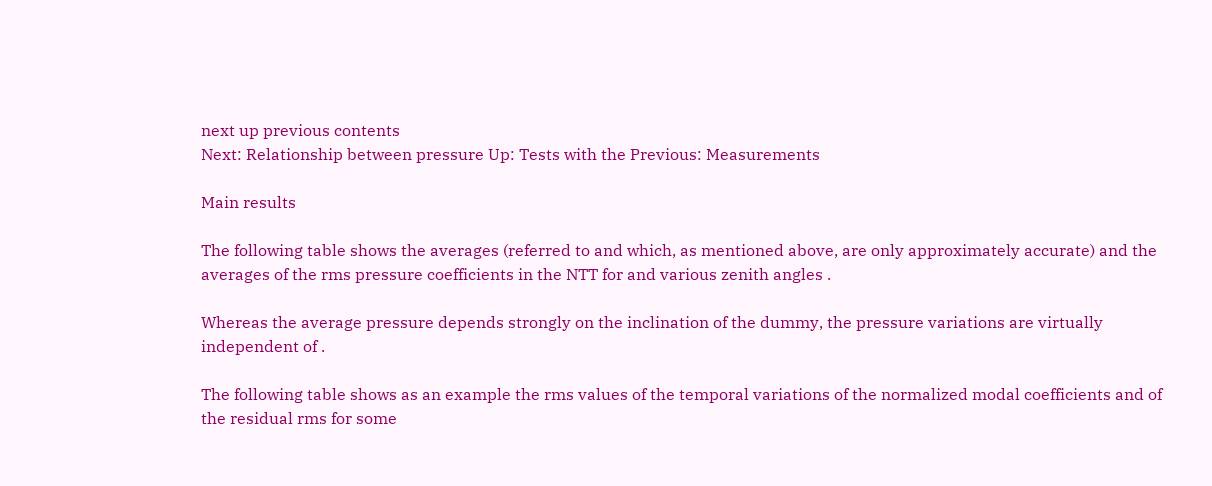next up previous contents
Next: Relationship between pressure Up: Tests with the Previous: Measurements

Main results

The following table shows the averages (referred to and which, as mentioned above, are only approximately accurate) and the averages of the rms pressure coefficients in the NTT for and various zenith angles .

Whereas the average pressure depends strongly on the inclination of the dummy, the pressure variations are virtually independent of .

The following table shows as an example the rms values of the temporal variations of the normalized modal coefficients and of the residual rms for some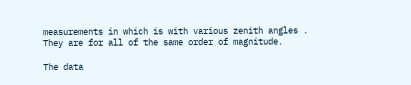measurements in which is with various zenith angles . They are for all of the same order of magnitude.

The data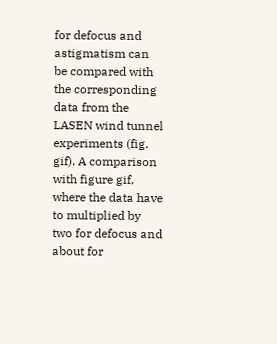for defocus and astigmatism can be compared with the corresponding data from the LASEN wind tunnel experiments (fig. gif). A comparison with figure gif, where the data have to multiplied by two for defocus and about for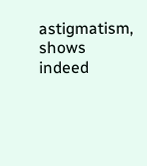astigmatism, shows indeed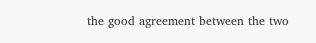the good agreement between the two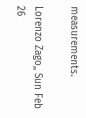measurements.

Lorenzo Zago,, Sun Feb 26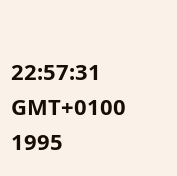22:57:31 GMT+0100 1995